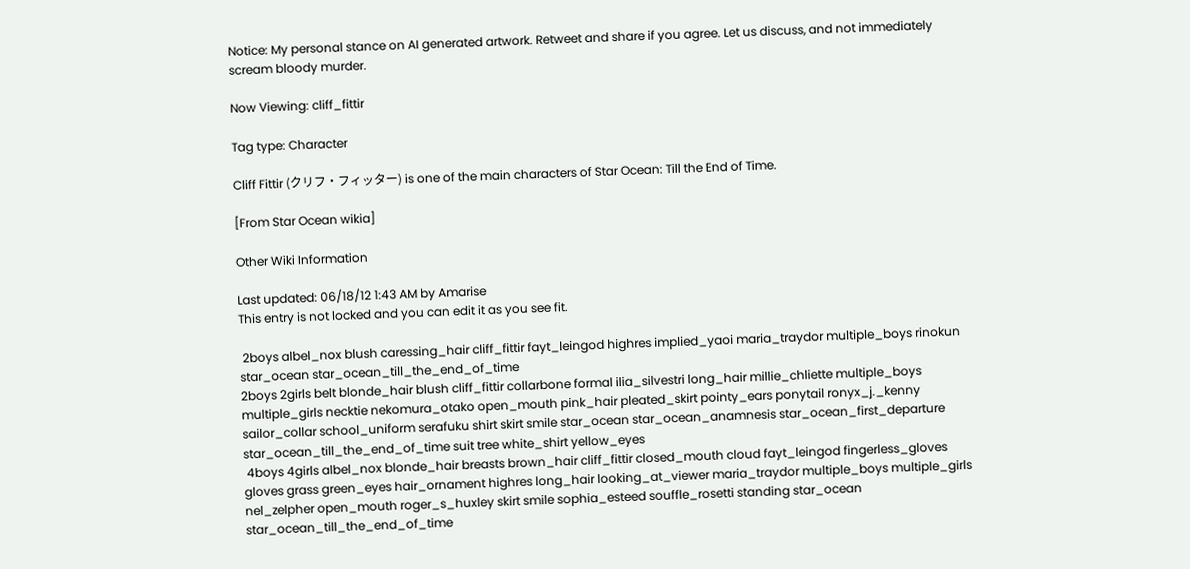Notice: My personal stance on AI generated artwork. Retweet and share if you agree. Let us discuss, and not immediately scream bloody murder.

Now Viewing: cliff_fittir

Tag type: Character

Cliff Fittir (クリフ・フィッター) is one of the main characters of Star Ocean: Till the End of Time.

[From Star Ocean wikia]

Other Wiki Information

Last updated: 06/18/12 1:43 AM by Amarise
This entry is not locked and you can edit it as you see fit.

 2boys albel_nox blush caressing_hair cliff_fittir fayt_leingod highres implied_yaoi maria_traydor multiple_boys rinokun star_ocean star_ocean_till_the_end_of_time
2boys 2girls belt blonde_hair blush cliff_fittir collarbone formal ilia_silvestri long_hair millie_chliette multiple_boys multiple_girls necktie nekomura_otako open_mouth pink_hair pleated_skirt pointy_ears ponytail ronyx_j._kenny sailor_collar school_uniform serafuku shirt skirt smile star_ocean star_ocean_anamnesis star_ocean_first_departure star_ocean_till_the_end_of_time suit tree white_shirt yellow_eyes
 4boys 4girls albel_nox blonde_hair breasts brown_hair cliff_fittir closed_mouth cloud fayt_leingod fingerless_gloves gloves grass green_eyes hair_ornament highres long_hair looking_at_viewer maria_traydor multiple_boys multiple_girls nel_zelpher open_mouth roger_s_huxley skirt smile sophia_esteed souffle_rosetti standing star_ocean star_ocean_till_the_end_of_time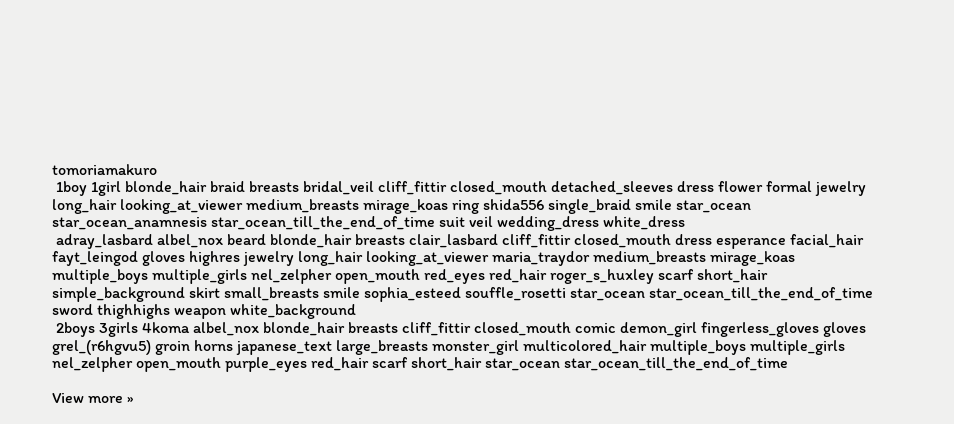tomoriamakuro
 1boy 1girl blonde_hair braid breasts bridal_veil cliff_fittir closed_mouth detached_sleeves dress flower formal jewelry long_hair looking_at_viewer medium_breasts mirage_koas ring shida556 single_braid smile star_ocean star_ocean_anamnesis star_ocean_till_the_end_of_time suit veil wedding_dress white_dress
 adray_lasbard albel_nox beard blonde_hair breasts clair_lasbard cliff_fittir closed_mouth dress esperance facial_hair fayt_leingod gloves highres jewelry long_hair looking_at_viewer maria_traydor medium_breasts mirage_koas multiple_boys multiple_girls nel_zelpher open_mouth red_eyes red_hair roger_s_huxley scarf short_hair simple_background skirt small_breasts smile sophia_esteed souffle_rosetti star_ocean star_ocean_till_the_end_of_time sword thighhighs weapon white_background
 2boys 3girls 4koma albel_nox blonde_hair breasts cliff_fittir closed_mouth comic demon_girl fingerless_gloves gloves grel_(r6hgvu5) groin horns japanese_text large_breasts monster_girl multicolored_hair multiple_boys multiple_girls nel_zelpher open_mouth purple_eyes red_hair scarf short_hair star_ocean star_ocean_till_the_end_of_time

View more »